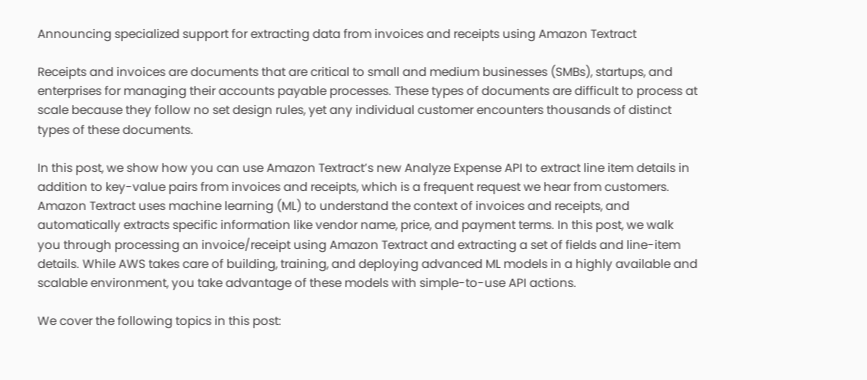Announcing specialized support for extracting data from invoices and receipts using Amazon Textract

Receipts and invoices are documents that are critical to small and medium businesses (SMBs), startups, and enterprises for managing their accounts payable processes. These types of documents are difficult to process at scale because they follow no set design rules, yet any individual customer encounters thousands of distinct types of these documents.

In this post, we show how you can use Amazon Textract’s new Analyze Expense API to extract line item details in addition to key-value pairs from invoices and receipts, which is a frequent request we hear from customers. Amazon Textract uses machine learning (ML) to understand the context of invoices and receipts, and automatically extracts specific information like vendor name, price, and payment terms. In this post, we walk you through processing an invoice/receipt using Amazon Textract and extracting a set of fields and line-item details. While AWS takes care of building, training, and deploying advanced ML models in a highly available and scalable environment, you take advantage of these models with simple-to-use API actions.

We cover the following topics in this post: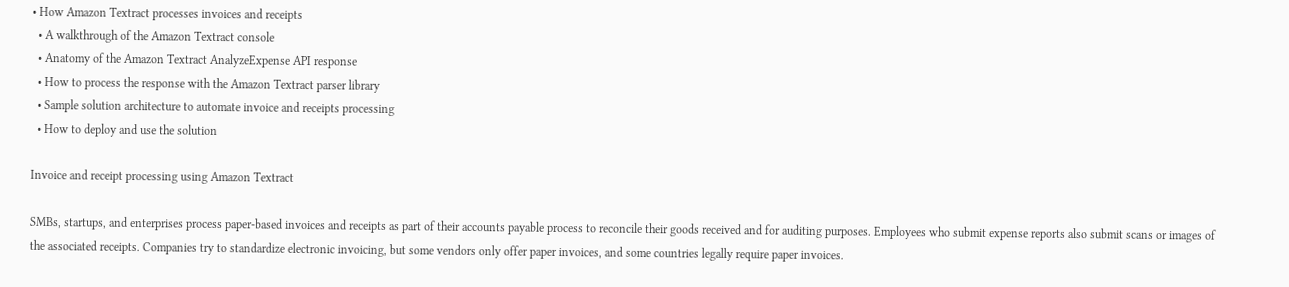• How Amazon Textract processes invoices and receipts
  • A walkthrough of the Amazon Textract console
  • Anatomy of the Amazon Textract AnalyzeExpense API response
  • How to process the response with the Amazon Textract parser library
  • Sample solution architecture to automate invoice and receipts processing
  • How to deploy and use the solution

Invoice and receipt processing using Amazon Textract

SMBs, startups, and enterprises process paper-based invoices and receipts as part of their accounts payable process to reconcile their goods received and for auditing purposes. Employees who submit expense reports also submit scans or images of the associated receipts. Companies try to standardize electronic invoicing, but some vendors only offer paper invoices, and some countries legally require paper invoices.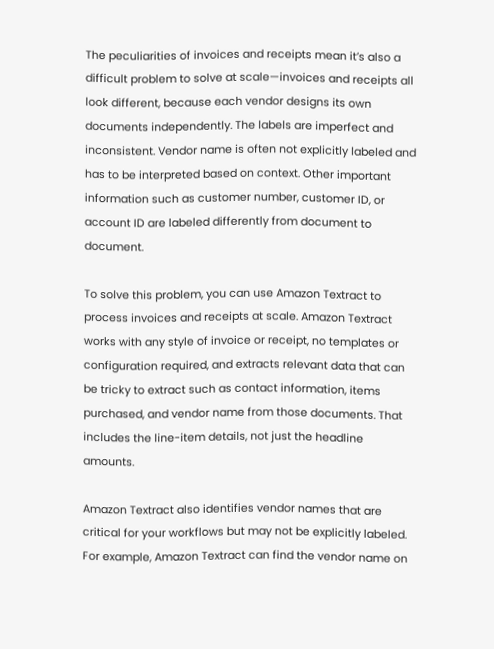The peculiarities of invoices and receipts mean it’s also a difficult problem to solve at scale—invoices and receipts all look different, because each vendor designs its own documents independently. The labels are imperfect and inconsistent. Vendor name is often not explicitly labeled and has to be interpreted based on context. Other important information such as customer number, customer ID, or account ID are labeled differently from document to document.

To solve this problem, you can use Amazon Textract to process invoices and receipts at scale. Amazon Textract works with any style of invoice or receipt, no templates or configuration required, and extracts relevant data that can be tricky to extract such as contact information, items purchased, and vendor name from those documents. That includes the line-item details, not just the headline amounts.

Amazon Textract also identifies vendor names that are critical for your workflows but may not be explicitly labeled. For example, Amazon Textract can find the vendor name on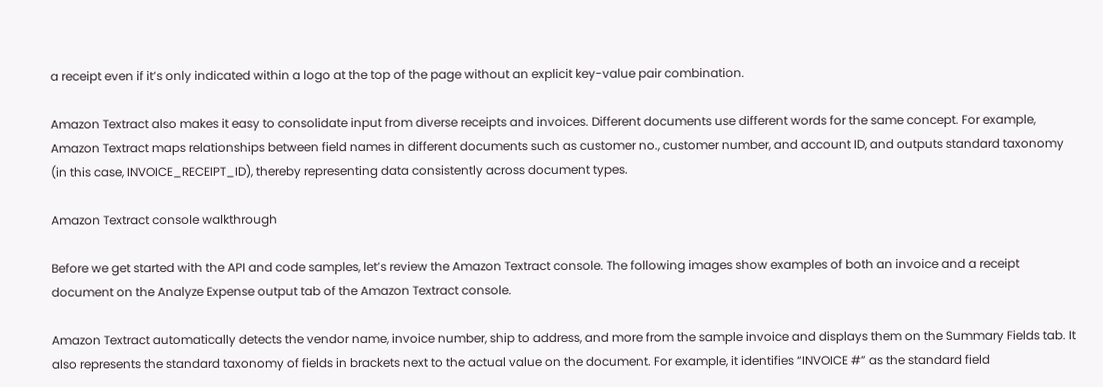a receipt even if it’s only indicated within a logo at the top of the page without an explicit key-value pair combination.

Amazon Textract also makes it easy to consolidate input from diverse receipts and invoices. Different documents use different words for the same concept. For example, Amazon Textract maps relationships between field names in different documents such as customer no., customer number, and account ID, and outputs standard taxonomy (in this case, INVOICE_RECEIPT_ID), thereby representing data consistently across document types.

Amazon Textract console walkthrough

Before we get started with the API and code samples, let’s review the Amazon Textract console. The following images show examples of both an invoice and a receipt document on the Analyze Expense output tab of the Amazon Textract console.

Amazon Textract automatically detects the vendor name, invoice number, ship to address, and more from the sample invoice and displays them on the Summary Fields tab. It also represents the standard taxonomy of fields in brackets next to the actual value on the document. For example, it identifies “INVOICE #” as the standard field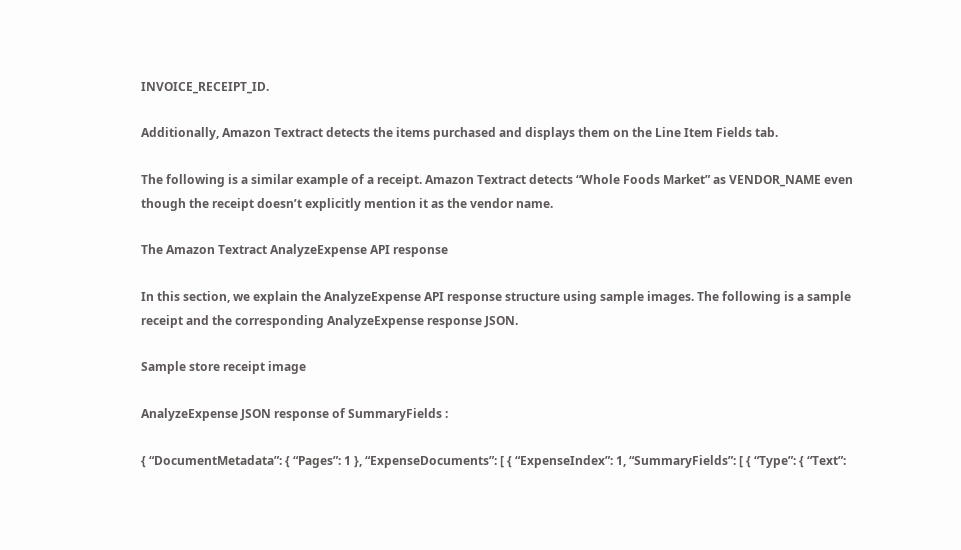INVOICE_RECEIPT_ID.

Additionally, Amazon Textract detects the items purchased and displays them on the Line Item Fields tab.

The following is a similar example of a receipt. Amazon Textract detects “Whole Foods Market” as VENDOR_NAME even though the receipt doesn’t explicitly mention it as the vendor name.

The Amazon Textract AnalyzeExpense API response

In this section, we explain the AnalyzeExpense API response structure using sample images. The following is a sample receipt and the corresponding AnalyzeExpense response JSON.

Sample store receipt image

AnalyzeExpense JSON response of SummaryFields :

{ “DocumentMetadata”: { “Pages”: 1 }, “ExpenseDocuments”: [ { “ExpenseIndex”: 1, “SummaryFields”: [ { “Type”: { “Text”: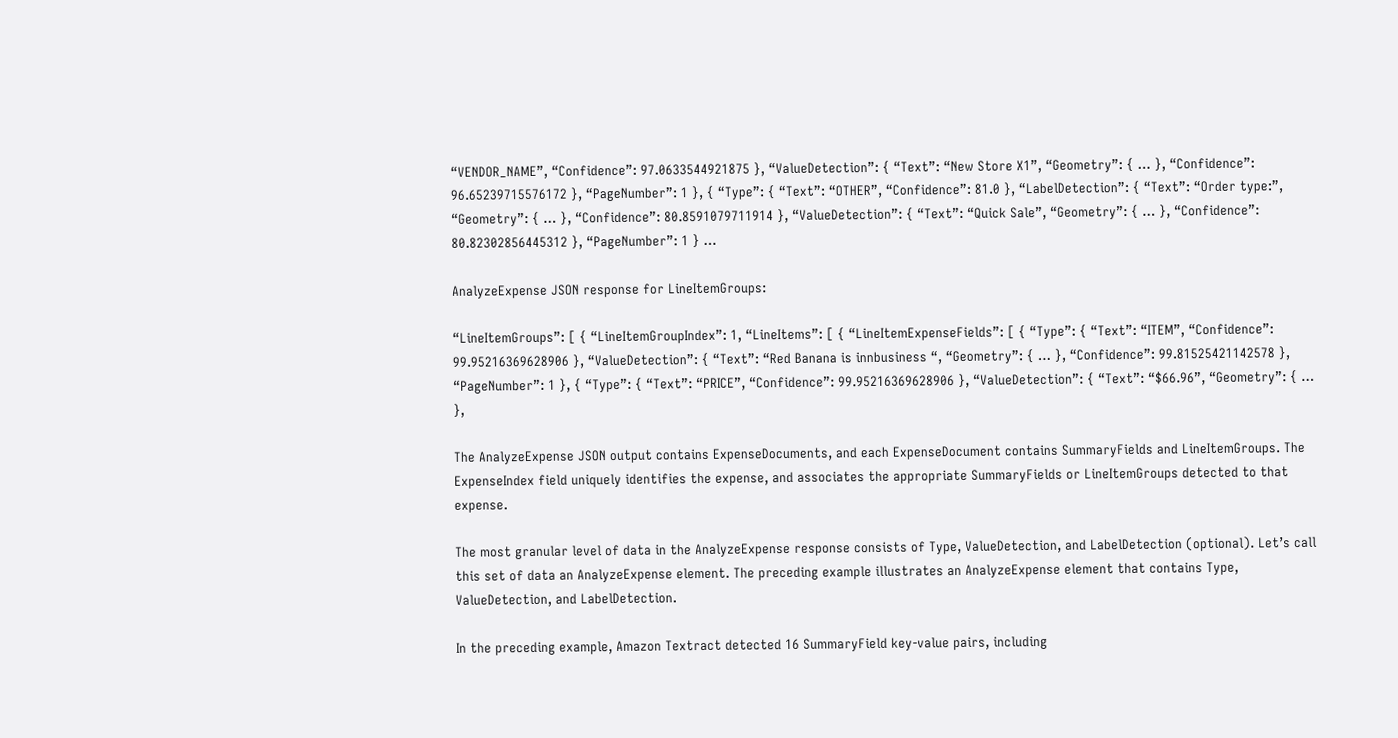“VENDOR_NAME”, “Confidence”: 97.0633544921875 }, “ValueDetection”: { “Text”: “New Store X1”, “Geometry”: { … }, “Confidence”: 96.65239715576172 }, “PageNumber”: 1 }, { “Type”: { “Text”: “OTHER”, “Confidence”: 81.0 }, “LabelDetection”: { “Text”: “Order type:”, “Geometry”: { … }, “Confidence”: 80.8591079711914 }, “ValueDetection”: { “Text”: “Quick Sale”, “Geometry”: { … }, “Confidence”: 80.82302856445312 }, “PageNumber”: 1 } …

AnalyzeExpense JSON response for LineItemGroups:

“LineItemGroups”: [ { “LineItemGroupIndex”: 1, “LineItems”: [ { “LineItemExpenseFields”: [ { “Type”: { “Text”: “ITEM”, “Confidence”: 99.95216369628906 }, “ValueDetection”: { “Text”: “Red Banana is innbusiness “, “Geometry”: { … }, “Confidence”: 99.81525421142578 }, “PageNumber”: 1 }, { “Type”: { “Text”: “PRICE”, “Confidence”: 99.95216369628906 }, “ValueDetection”: { “Text”: “$66.96”, “Geometry”: { … },

The AnalyzeExpense JSON output contains ExpenseDocuments, and each ExpenseDocument contains SummaryFields and LineItemGroups. The ExpenseIndex field uniquely identifies the expense, and associates the appropriate SummaryFields or LineItemGroups detected to that expense.

The most granular level of data in the AnalyzeExpense response consists of Type, ValueDetection, and LabelDetection (optional). Let’s call this set of data an AnalyzeExpense element. The preceding example illustrates an AnalyzeExpense element that contains Type, ValueDetection, and LabelDetection.

In the preceding example, Amazon Textract detected 16 SummaryField key-value pairs, including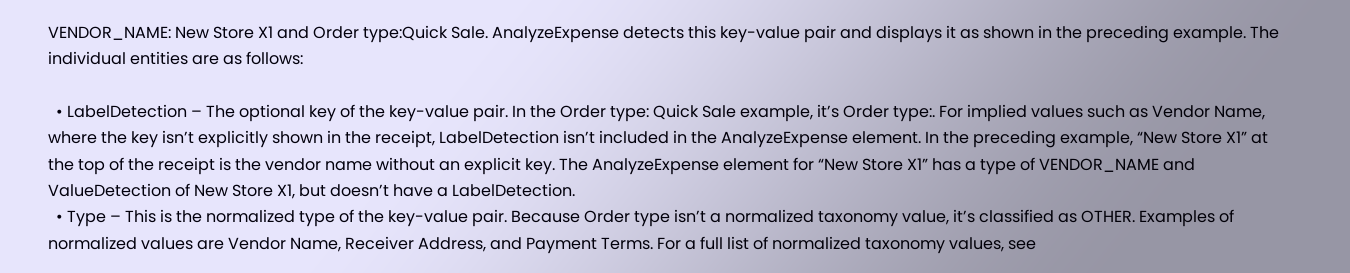VENDOR_NAME: New Store X1 and Order type:Quick Sale. AnalyzeExpense detects this key-value pair and displays it as shown in the preceding example. The individual entities are as follows:

  • LabelDetection – The optional key of the key-value pair. In the Order type: Quick Sale example, it’s Order type:. For implied values such as Vendor Name, where the key isn’t explicitly shown in the receipt, LabelDetection isn’t included in the AnalyzeExpense element. In the preceding example, “New Store X1” at the top of the receipt is the vendor name without an explicit key. The AnalyzeExpense element for “New Store X1” has a type of VENDOR_NAME and ValueDetection of New Store X1, but doesn’t have a LabelDetection.
  • Type – This is the normalized type of the key-value pair. Because Order type isn’t a normalized taxonomy value, it’s classified as OTHER. Examples of normalized values are Vendor Name, Receiver Address, and Payment Terms. For a full list of normalized taxonomy values, see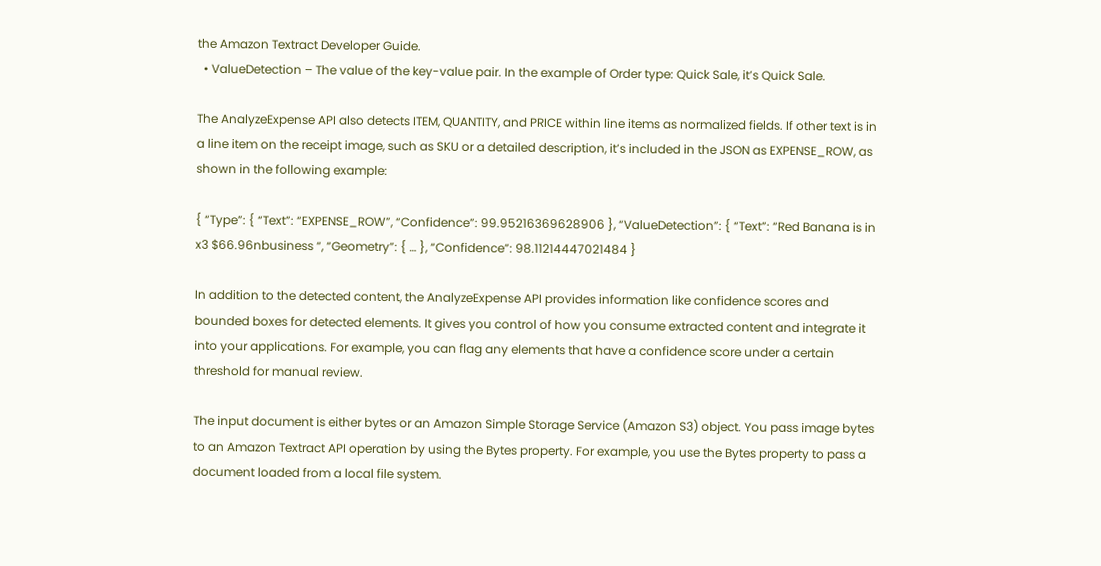the Amazon Textract Developer Guide.
  • ValueDetection – The value of the key-value pair. In the example of Order type: Quick Sale, it’s Quick Sale.

The AnalyzeExpense API also detects ITEM, QUANTITY, and PRICE within line items as normalized fields. If other text is in a line item on the receipt image, such as SKU or a detailed description, it’s included in the JSON as EXPENSE_ROW, as shown in the following example:

{ “Type”: { “Text”: “EXPENSE_ROW”, “Confidence”: 99.95216369628906 }, “ValueDetection”: { “Text”: “Red Banana is in x3 $66.96nbusiness “, “Geometry”: { … }, “Confidence”: 98.11214447021484 }

In addition to the detected content, the AnalyzeExpense API provides information like confidence scores and bounded boxes for detected elements. It gives you control of how you consume extracted content and integrate it into your applications. For example, you can flag any elements that have a confidence score under a certain threshold for manual review.

The input document is either bytes or an Amazon Simple Storage Service (Amazon S3) object. You pass image bytes to an Amazon Textract API operation by using the Bytes property. For example, you use the Bytes property to pass a document loaded from a local file system.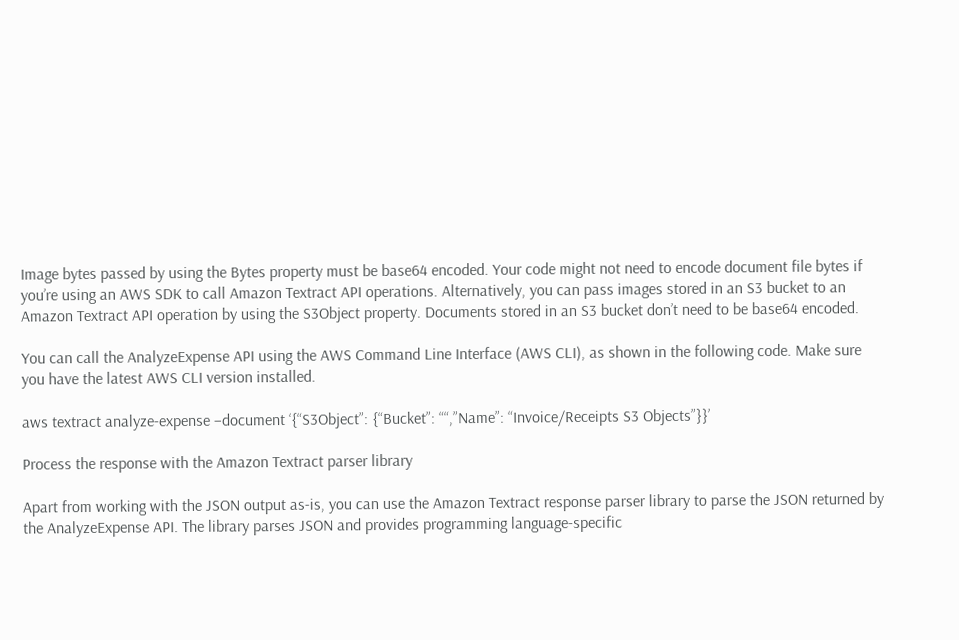Image bytes passed by using the Bytes property must be base64 encoded. Your code might not need to encode document file bytes if you’re using an AWS SDK to call Amazon Textract API operations. Alternatively, you can pass images stored in an S3 bucket to an Amazon Textract API operation by using the S3Object property. Documents stored in an S3 bucket don’t need to be base64 encoded.

You can call the AnalyzeExpense API using the AWS Command Line Interface (AWS CLI), as shown in the following code. Make sure you have the latest AWS CLI version installed.

aws textract analyze-expense –document ‘{“S3Object”: {“Bucket”: ““,”Name”: “Invoice/Receipts S3 Objects”}}’

Process the response with the Amazon Textract parser library

Apart from working with the JSON output as-is, you can use the Amazon Textract response parser library to parse the JSON returned by the AnalyzeExpense API. The library parses JSON and provides programming language-specific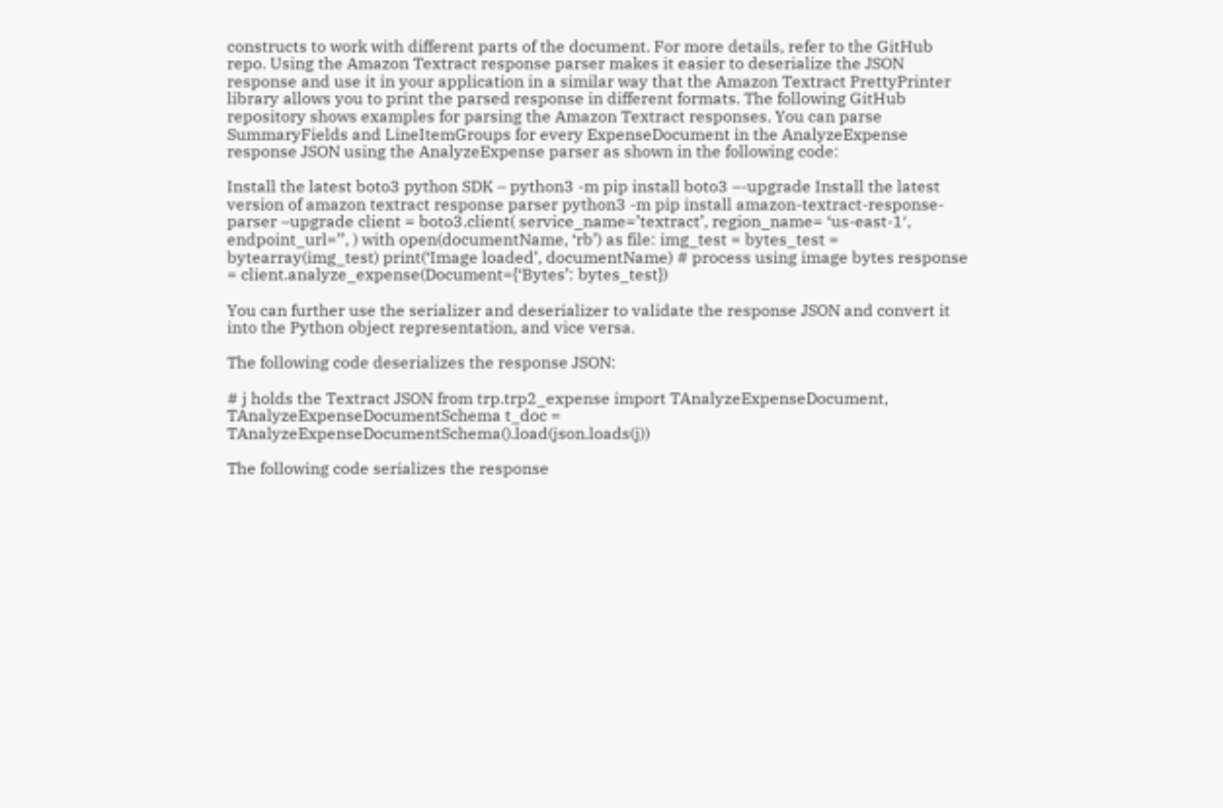constructs to work with different parts of the document. For more details, refer to the GitHub repo. Using the Amazon Textract response parser makes it easier to deserialize the JSON response and use it in your application in a similar way that the Amazon Textract PrettyPrinter library allows you to print the parsed response in different formats. The following GitHub repository shows examples for parsing the Amazon Textract responses. You can parse SummaryFields and LineItemGroups for every ExpenseDocument in the AnalyzeExpense response JSON using the AnalyzeExpense parser as shown in the following code:

Install the latest boto3 python SDK – python3 -m pip install boto3 –-upgrade Install the latest version of amazon textract response parser python3 -m pip install amazon-textract-response-parser –upgrade client = boto3.client( service_name=’textract’, region_name= ‘us-east-1′, endpoint_url=’’, ) with open(documentName, ‘rb’) as file: img_test = bytes_test = bytearray(img_test) print(‘Image loaded’, documentName) # process using image bytes response = client.analyze_expense(Document={‘Bytes’: bytes_test})

You can further use the serializer and deserializer to validate the response JSON and convert it into the Python object representation, and vice versa.

The following code deserializes the response JSON:

# j holds the Textract JSON from trp.trp2_expense import TAnalyzeExpenseDocument, TAnalyzeExpenseDocumentSchema t_doc = TAnalyzeExpenseDocumentSchema().load(json.loads(j))

The following code serializes the response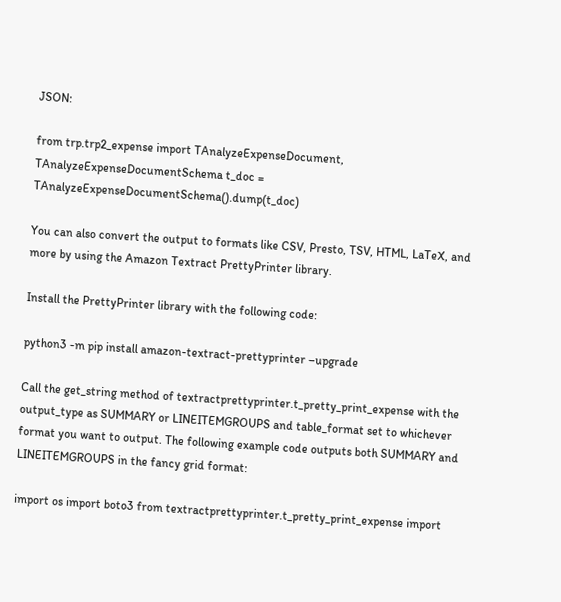JSON:

from trp.trp2_expense import TAnalyzeExpenseDocument, TAnalyzeExpenseDocumentSchema t_doc = TAnalyzeExpenseDocumentSchema().dump(t_doc)

You can also convert the output to formats like CSV, Presto, TSV, HTML, LaTeX, and more by using the Amazon Textract PrettyPrinter library.

Install the PrettyPrinter library with the following code:

python3 -m pip install amazon-textract-prettyprinter –upgrade

Call the get_string method of textractprettyprinter.t_pretty_print_expense with the output_type as SUMMARY or LINEITEMGROUPS and table_format set to whichever format you want to output. The following example code outputs both SUMMARY and LINEITEMGROUPS in the fancy grid format:

import os import boto3 from textractprettyprinter.t_pretty_print_expense import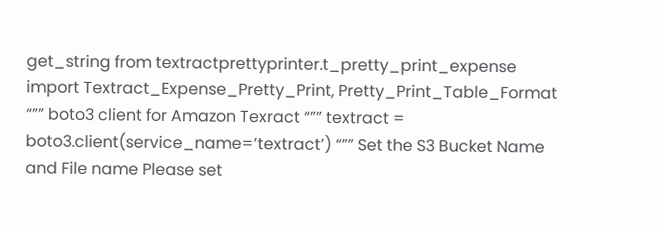get_string from textractprettyprinter.t_pretty_print_expense import Textract_Expense_Pretty_Print, Pretty_Print_Table_Format “”” boto3 client for Amazon Texract “”” textract = boto3.client(service_name=’textract’) “”” Set the S3 Bucket Name and File name Please set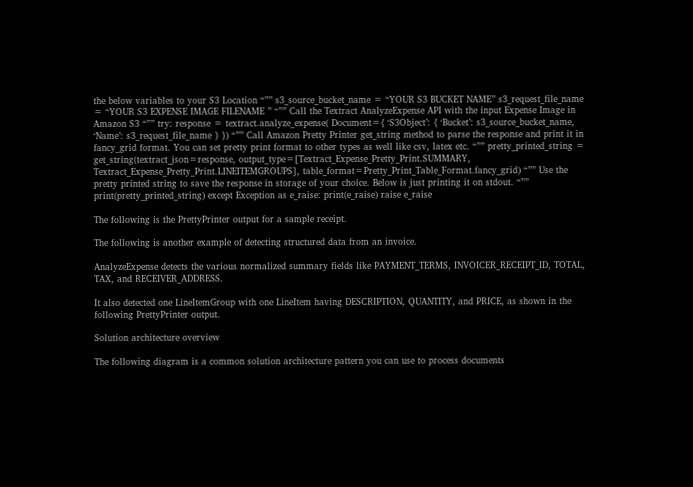the below variables to your S3 Location “”” s3_source_bucket_name = “YOUR S3 BUCKET NAME” s3_request_file_name = “YOUR S3 EXPENSE IMAGE FILENAME ” “”” Call the Textract AnalyzeExpense API with the input Expense Image in Amazon S3 “”” try: response = textract.analyze_expense( Document={ ‘S3Object’: { ‘Bucket’: s3_source_bucket_name, ‘Name’: s3_request_file_name } }) “”” Call Amazon Pretty Printer get_string method to parse the response and print it in fancy_grid format. You can set pretty print format to other types as well like csv, latex etc. “”” pretty_printed_string = get_string(textract_json=response, output_type=[Textract_Expense_Pretty_Print.SUMMARY, Textract_Expense_Pretty_Print.LINEITEMGROUPS], table_format=Pretty_Print_Table_Format.fancy_grid) “”” Use the pretty printed string to save the response in storage of your choice. Below is just printing it on stdout. “”” print(pretty_printed_string) except Exception as e_raise: print(e_raise) raise e_raise

The following is the PrettyPrinter output for a sample receipt.

The following is another example of detecting structured data from an invoice.

AnalyzeExpense detects the various normalized summary fields like PAYMENT_TERMS, INVOICER_RECEIPT_ID, TOTAL, TAX, and RECEIVER_ADDRESS.

It also detected one LineItemGroup with one LineItem having DESCRIPTION, QUANTITY, and PRICE, as shown in the following PrettyPrinter output.

Solution architecture overview

The following diagram is a common solution architecture pattern you can use to process documents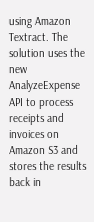using Amazon Textract. The solution uses the new AnalyzeExpense API to process receipts and invoices on Amazon S3 and stores the results back in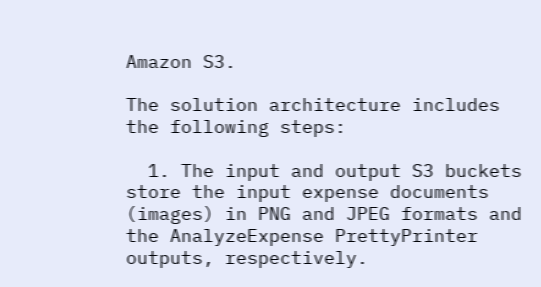Amazon S3.

The solution architecture includes the following steps:

  1. The input and output S3 buckets store the input expense documents (images) in PNG and JPEG formats and the AnalyzeExpense PrettyPrinter outputs, respectively.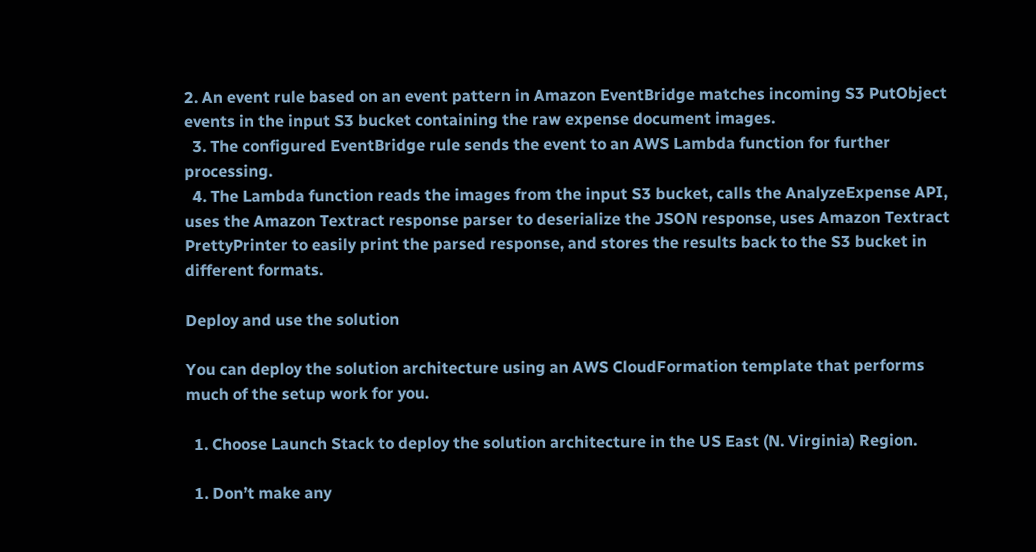2. An event rule based on an event pattern in Amazon EventBridge matches incoming S3 PutObject events in the input S3 bucket containing the raw expense document images.
  3. The configured EventBridge rule sends the event to an AWS Lambda function for further processing.
  4. The Lambda function reads the images from the input S3 bucket, calls the AnalyzeExpense API, uses the Amazon Textract response parser to deserialize the JSON response, uses Amazon Textract PrettyPrinter to easily print the parsed response, and stores the results back to the S3 bucket in different formats.

Deploy and use the solution

You can deploy the solution architecture using an AWS CloudFormation template that performs much of the setup work for you.

  1. Choose Launch Stack to deploy the solution architecture in the US East (N. Virginia) Region.

  1. Don’t make any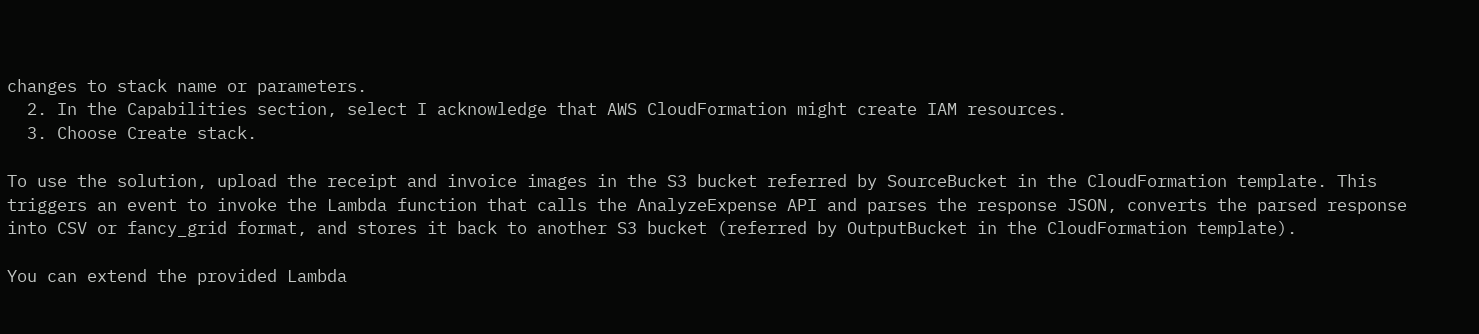changes to stack name or parameters.
  2. In the Capabilities section, select I acknowledge that AWS CloudFormation might create IAM resources.
  3. Choose Create stack.

To use the solution, upload the receipt and invoice images in the S3 bucket referred by SourceBucket in the CloudFormation template. This triggers an event to invoke the Lambda function that calls the AnalyzeExpense API and parses the response JSON, converts the parsed response into CSV or fancy_grid format, and stores it back to another S3 bucket (referred by OutputBucket in the CloudFormation template).

You can extend the provided Lambda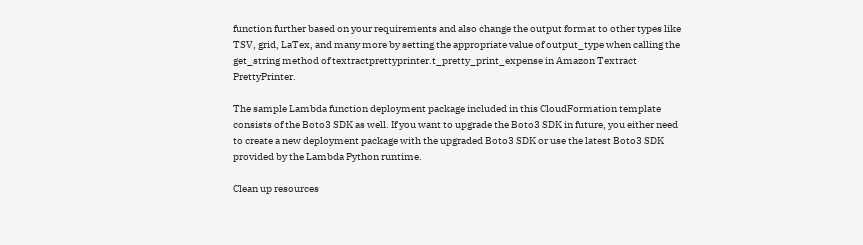function further based on your requirements and also change the output format to other types like TSV, grid, LaTex, and many more by setting the appropriate value of output_type when calling the get_string method of textractprettyprinter.t_pretty_print_expense in Amazon Textract PrettyPrinter.

The sample Lambda function deployment package included in this CloudFormation template consists of the Boto3 SDK as well. If you want to upgrade the Boto3 SDK in future, you either need to create a new deployment package with the upgraded Boto3 SDK or use the latest Boto3 SDK provided by the Lambda Python runtime.

Clean up resources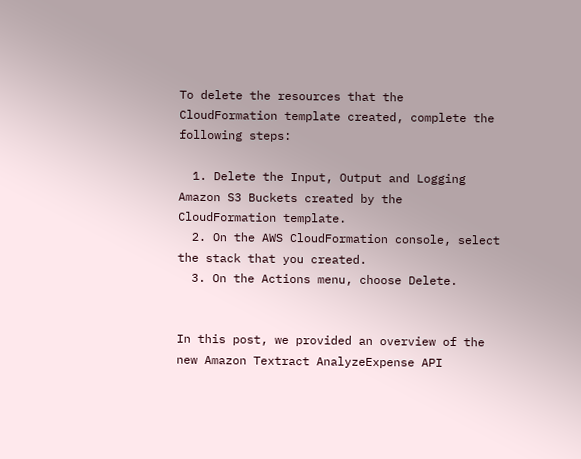To delete the resources that the CloudFormation template created, complete the following steps:

  1. Delete the Input, Output and Logging Amazon S3 Buckets created by the CloudFormation template.
  2. On the AWS CloudFormation console, select the stack that you created.
  3. On the Actions menu, choose Delete.


In this post, we provided an overview of the new Amazon Textract AnalyzeExpense API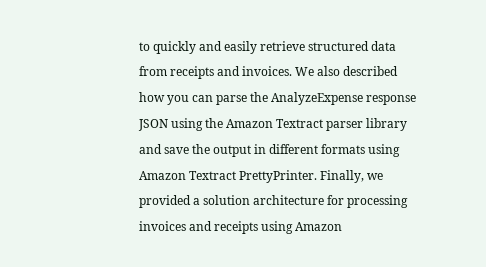to quickly and easily retrieve structured data from receipts and invoices. We also described how you can parse the AnalyzeExpense response JSON using the Amazon Textract parser library and save the output in different formats using Amazon Textract PrettyPrinter. Finally, we provided a solution architecture for processing invoices and receipts using Amazon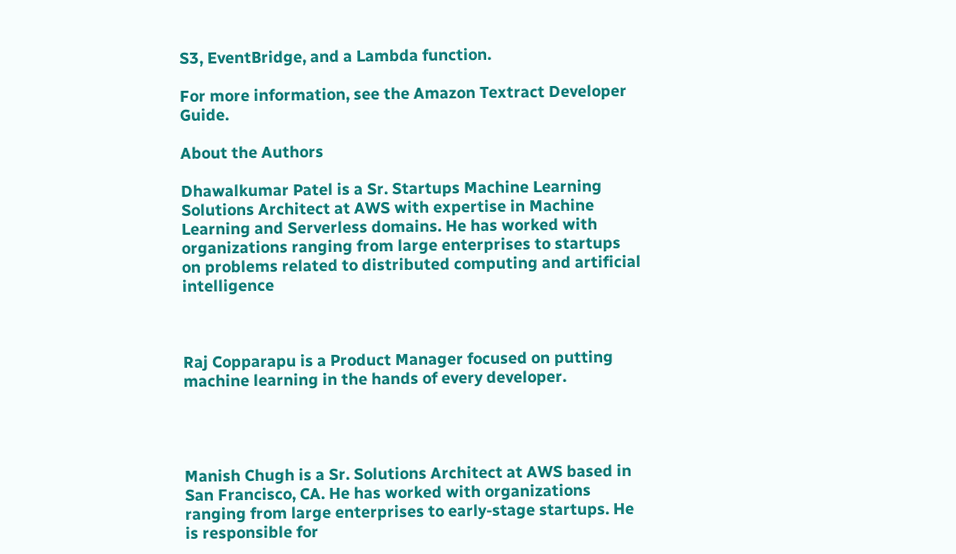S3, EventBridge, and a Lambda function.

For more information, see the Amazon Textract Developer Guide.

About the Authors

Dhawalkumar Patel is a Sr. Startups Machine Learning Solutions Architect at AWS with expertise in Machine Learning and Serverless domains. He has worked with organizations ranging from large enterprises to startups on problems related to distributed computing and artificial intelligence



Raj Copparapu is a Product Manager focused on putting machine learning in the hands of every developer.




Manish Chugh is a Sr. Solutions Architect at AWS based in San Francisco, CA. He has worked with organizations ranging from large enterprises to early-stage startups. He is responsible for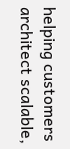helping customers architect scalable,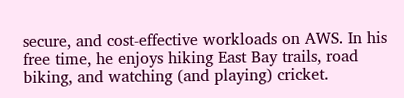secure, and cost-effective workloads on AWS. In his free time, he enjoys hiking East Bay trails, road biking, and watching (and playing) cricket.